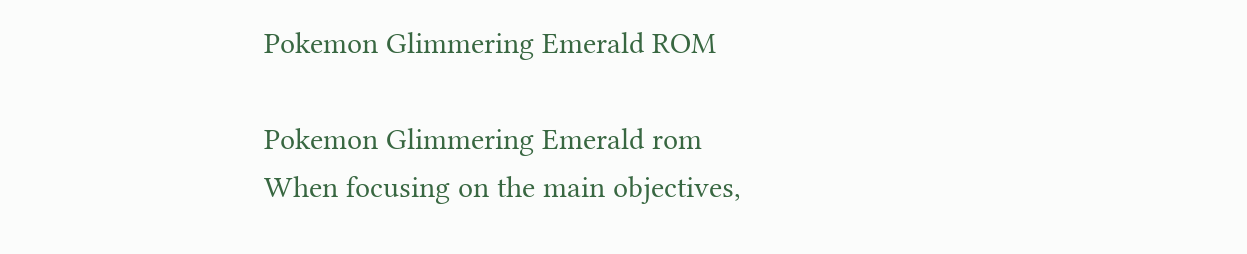Pokemon Glimmering Emerald ROM

Pokemon Glimmering Emerald rom
When focusing on the main objectives,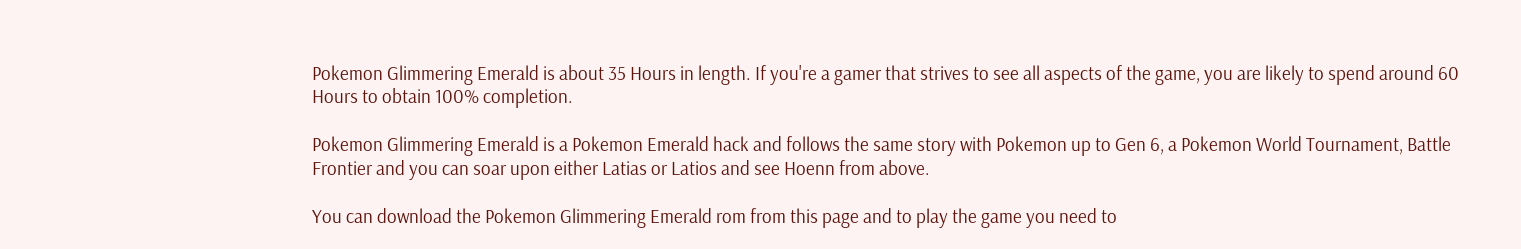Pokemon Glimmering Emerald is about 35 Hours in length. If you're a gamer that strives to see all aspects of the game, you are likely to spend around 60 Hours to obtain 100% completion.

Pokemon Glimmering Emerald is a Pokemon Emerald hack and follows the same story with Pokemon up to Gen 6, a Pokemon World Tournament, Battle Frontier and you can soar upon either Latias or Latios and see Hoenn from above.

You can download the Pokemon Glimmering Emerald rom from this page and to play the game you need to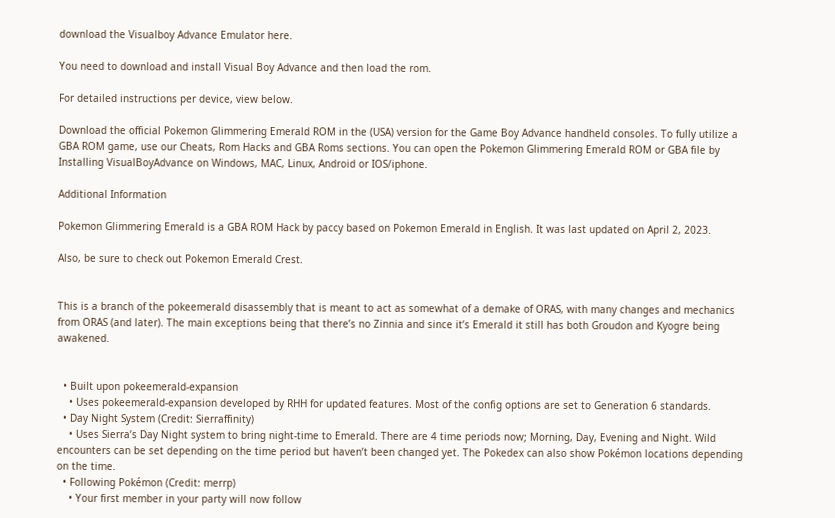download the Visualboy Advance Emulator here.

You need to download and install Visual Boy Advance and then load the rom.

For detailed instructions per device, view below.

Download the official Pokemon Glimmering Emerald ROM in the (USA) version for the Game Boy Advance handheld consoles. To fully utilize a GBA ROM game, use our Cheats, Rom Hacks and GBA Roms sections. You can open the Pokemon Glimmering Emerald ROM or GBA file by Installing VisualBoyAdvance on Windows, MAC, Linux, Android or IOS/iphone.

Additional Information

Pokemon Glimmering Emerald is a GBA ROM Hack by paccy based on Pokemon Emerald in English. It was last updated on April 2, 2023.

Also, be sure to check out Pokemon Emerald Crest.


This is a branch of the pokeemerald disassembly that is meant to act as somewhat of a demake of ORAS, with many changes and mechanics from ORAS (and later). The main exceptions being that there’s no Zinnia and since it’s Emerald it still has both Groudon and Kyogre being awakened.


  • Built upon pokeemerald-expansion
    • Uses pokeemerald-expansion developed by RHH for updated features. Most of the config options are set to Generation 6 standards.
  • Day Night System (Credit: Sierraffinity)
    • Uses Sierra’s Day Night system to bring night-time to Emerald. There are 4 time periods now; Morning, Day, Evening and Night. Wild encounters can be set depending on the time period but haven’t been changed yet. The Pokedex can also show Pokémon locations depending on the time.
  • Following Pokémon (Credit: merrp)
    • Your first member in your party will now follow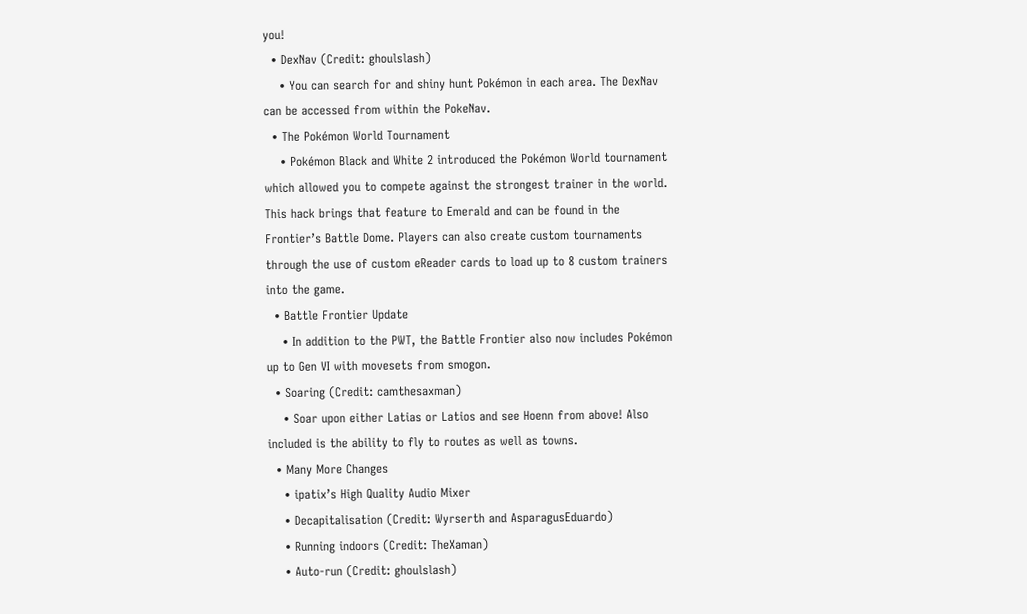you!
  • DexNav (Credit: ghoulslash)
    • You can search for and shiny hunt Pokémon in each area. The DexNav can be accessed from within the PokeNav.
  • The Pokémon World Tournament
    • Pokémon Black and White 2 introduced the Pokémon World tournament which allowed you to compete against the strongest trainer in the world. This hack brings that feature to Emerald and can be found in the Frontier’s Battle Dome. Players can also create custom tournaments through the use of custom eReader cards to load up to 8 custom trainers into the game.
  • Battle Frontier Update
    • In addition to the PWT, the Battle Frontier also now includes Pokémon up to Gen VI with movesets from smogon.
  • Soaring (Credit: camthesaxman)
    • Soar upon either Latias or Latios and see Hoenn from above! Also included is the ability to fly to routes as well as towns.
  • Many More Changes
    • ipatix’s High Quality Audio Mixer
    • Decapitalisation (Credit: Wyrserth and AsparagusEduardo)
    • Running indoors (Credit: TheXaman)
    • Auto-run (Credit: ghoulslash)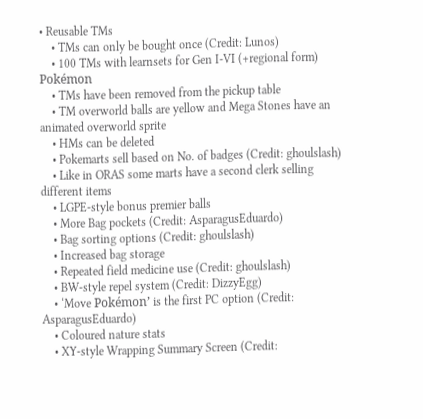• Reusable TMs
    • TMs can only be bought once (Credit: Lunos)
    • 100 TMs with learnsets for Gen I-VI (+regional form) Pokémon
    • TMs have been removed from the pickup table
    • TM overworld balls are yellow and Mega Stones have an animated overworld sprite
    • HMs can be deleted
    • Pokemarts sell based on No. of badges (Credit: ghoulslash)
    • Like in ORAS some marts have a second clerk selling different items
    • LGPE-style bonus premier balls
    • More Bag pockets (Credit: AsparagusEduardo)
    • Bag sorting options (Credit: ghoulslash)
    • Increased bag storage
    • Repeated field medicine use (Credit: ghoulslash)
    • BW-style repel system (Credit: DizzyEgg)
    • ‘Move Pokémon’ is the first PC option (Credit: AsparagusEduardo)
    • Coloured nature stats
    • XY-style Wrapping Summary Screen (Credit: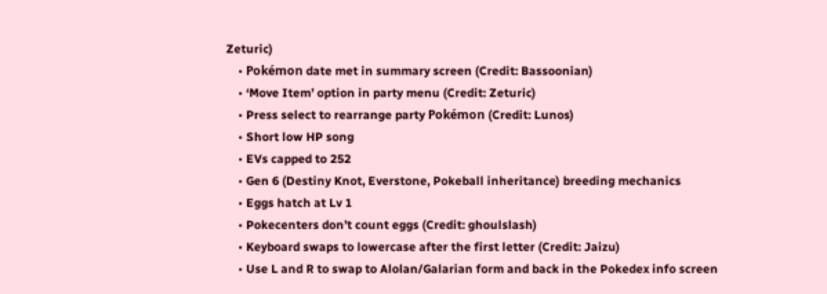Zeturic)
    • Pokémon date met in summary screen (Credit: Bassoonian)
    • ‘Move Item’ option in party menu (Credit: Zeturic)
    • Press select to rearrange party Pokémon (Credit: Lunos)
    • Short low HP song
    • EVs capped to 252
    • Gen 6 (Destiny Knot, Everstone, Pokeball inheritance) breeding mechanics
    • Eggs hatch at Lv 1
    • Pokecenters don’t count eggs (Credit: ghoulslash)
    • Keyboard swaps to lowercase after the first letter (Credit: Jaizu)
    • Use L and R to swap to Alolan/Galarian form and back in the Pokedex info screen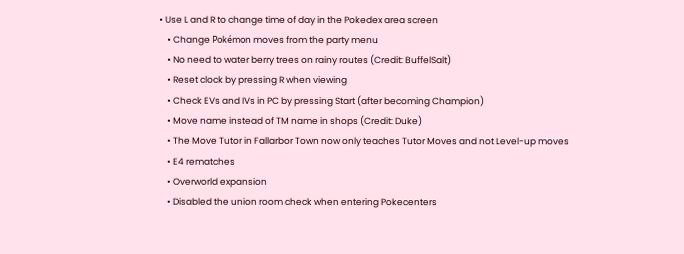• Use L and R to change time of day in the Pokedex area screen
    • Change Pokémon moves from the party menu
    • No need to water berry trees on rainy routes (Credit: BuffelSalt)
    • Reset clock by pressing R when viewing
    • Check EVs and IVs in PC by pressing Start (after becoming Champion)
    • Move name instead of TM name in shops (Credit: Duke)
    • The Move Tutor in Fallarbor Town now only teaches Tutor Moves and not Level-up moves
    • E4 rematches
    • Overworld expansion
    • Disabled the union room check when entering Pokecenters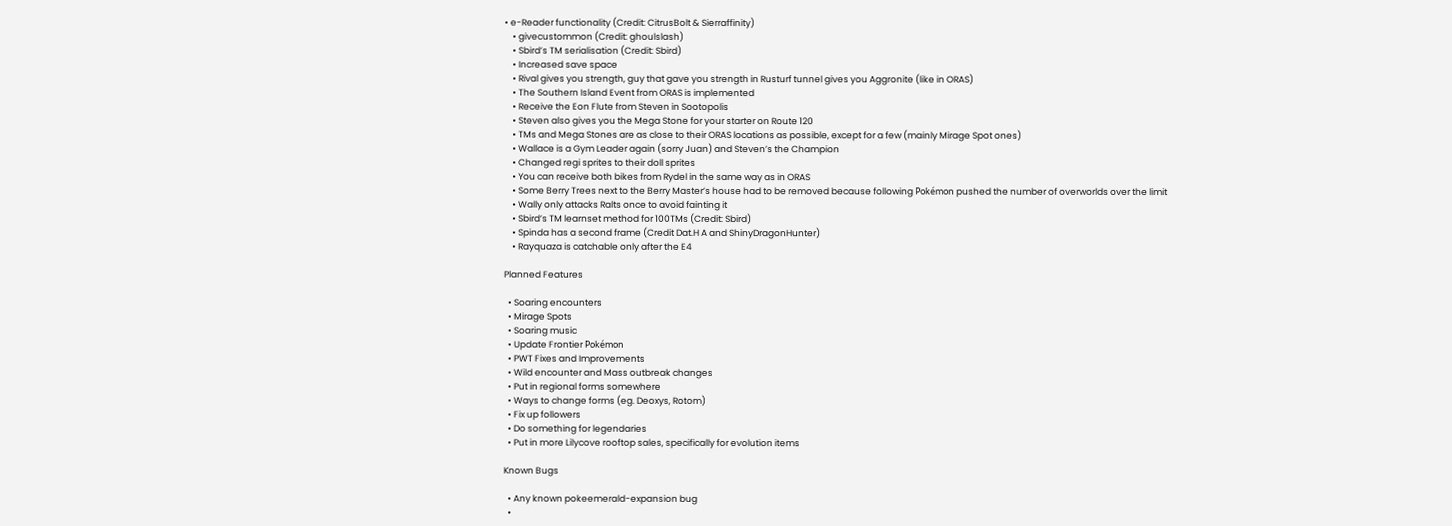• e-Reader functionality (Credit: CitrusBolt & Sierraffinity)
    • givecustommon (Credit: ghoulslash)
    • Sbird’s TM serialisation (Credit: Sbird)
    • Increased save space
    • Rival gives you strength, guy that gave you strength in Rusturf tunnel gives you Aggronite (like in ORAS)
    • The Southern Island Event from ORAS is implemented
    • Receive the Eon Flute from Steven in Sootopolis
    • Steven also gives you the Mega Stone for your starter on Route 120
    • TMs and Mega Stones are as close to their ORAS locations as possible, except for a few (mainly Mirage Spot ones)
    • Wallace is a Gym Leader again (sorry Juan) and Steven’s the Champion
    • Changed regi sprites to their doll sprites
    • You can receive both bikes from Rydel in the same way as in ORAS
    • Some Berry Trees next to the Berry Master’s house had to be removed because following Pokémon pushed the number of overworlds over the limit
    • Wally only attacks Ralts once to avoid fainting it
    • Sbird’s TM learnset method for 100TMs (Credit: Sbird)
    • Spinda has a second frame (Credit Dat.H A and ShinyDragonHunter)
    • Rayquaza is catchable only after the E4

Planned Features

  • Soaring encounters
  • Mirage Spots
  • Soaring music
  • Update Frontier Pokémon
  • PWT Fixes and Improvements
  • Wild encounter and Mass outbreak changes
  • Put in regional forms somewhere
  • Ways to change forms (eg. Deoxys, Rotom)
  • Fix up followers
  • Do something for legendaries
  • Put in more Lilycove rooftop sales, specifically for evolution items

Known Bugs

  • Any known pokeemerald-expansion bug
  •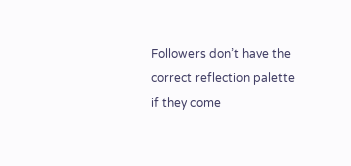Followers don’t have the correct reflection palette if they come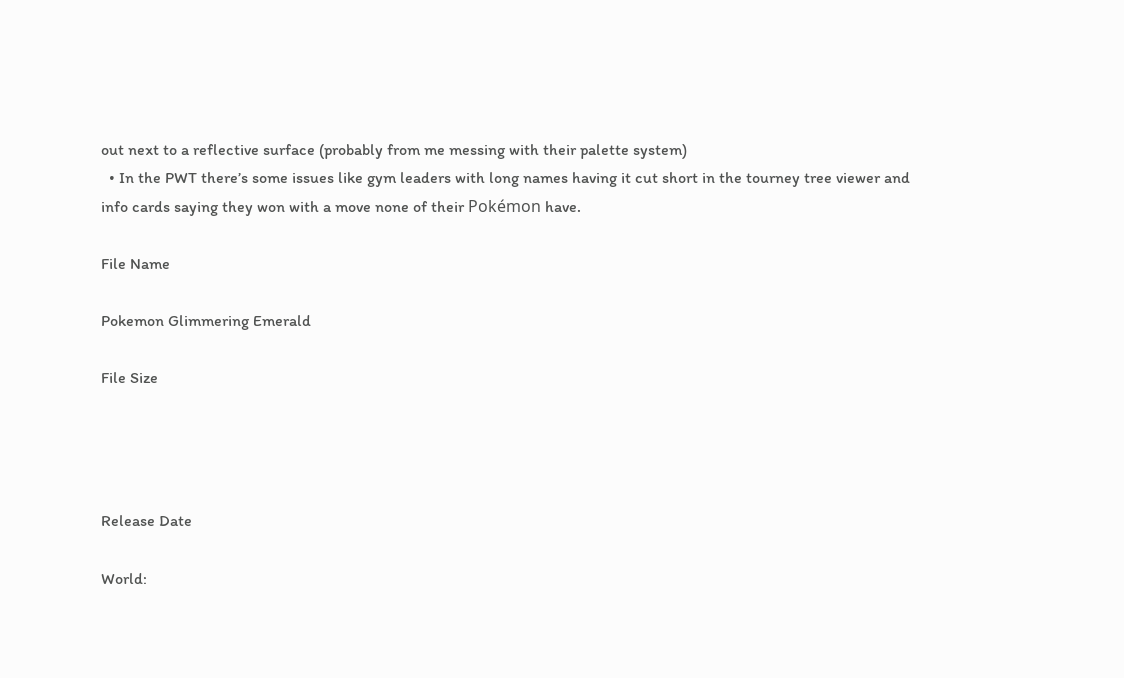out next to a reflective surface (probably from me messing with their palette system)
  • In the PWT there’s some issues like gym leaders with long names having it cut short in the tourney tree viewer and info cards saying they won with a move none of their Pokémon have.

File Name

Pokemon Glimmering Emerald

File Size




Release Date

World: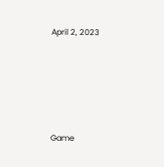April 2, 2023






Game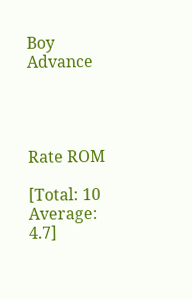Boy Advance




Rate ROM

[Total: 10 Average: 4.7]